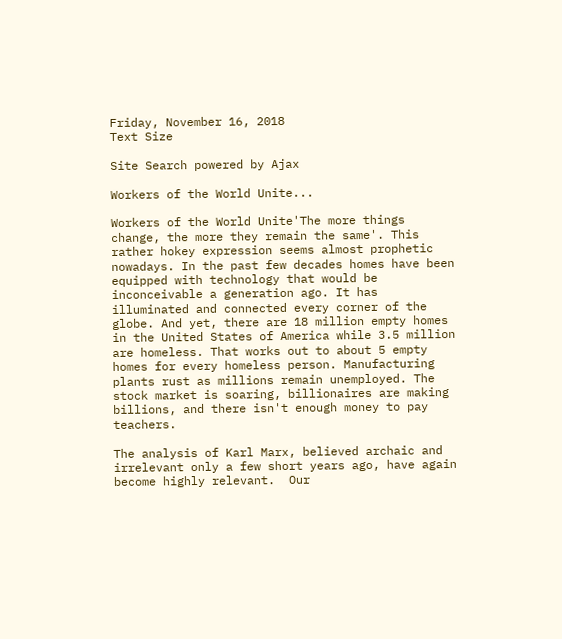Friday, November 16, 2018
Text Size

Site Search powered by Ajax

Workers of the World Unite...

Workers of the World Unite'The more things change, the more they remain the same'. This rather hokey expression seems almost prophetic nowadays. In the past few decades homes have been equipped with technology that would be inconceivable a generation ago. It has illuminated and connected every corner of the globe. And yet, there are 18 million empty homes in the United States of America while 3.5 million are homeless. That works out to about 5 empty homes for every homeless person. Manufacturing plants rust as millions remain unemployed. The stock market is soaring, billionaires are making billions, and there isn't enough money to pay teachers.

The analysis of Karl Marx, believed archaic and irrelevant only a few short years ago, have again become highly relevant.  Our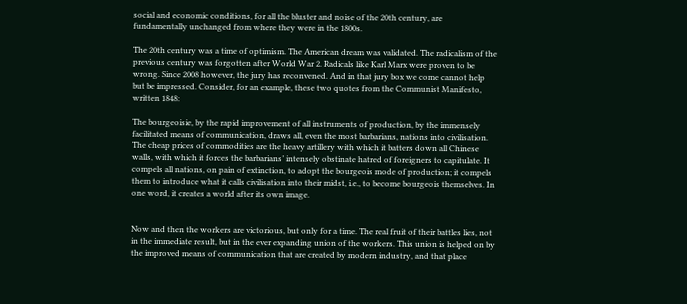social and economic conditions, for all the bluster and noise of the 20th century, are fundamentally unchanged from where they were in the 1800s.

The 20th century was a time of optimism. The American dream was validated. The radicalism of the previous century was forgotten after World War 2. Radicals like Karl Marx were proven to be wrong. Since 2008 however, the jury has reconvened. And in that jury box we come cannot help but be impressed. Consider, for an example, these two quotes from the Communist Manifesto, written 1848:

The bourgeoisie, by the rapid improvement of all instruments of production, by the immensely facilitated means of communication, draws all, even the most barbarians, nations into civilisation. The cheap prices of commodities are the heavy artillery with which it batters down all Chinese walls, with which it forces the barbarians’ intensely obstinate hatred of foreigners to capitulate. It compels all nations, on pain of extinction, to adopt the bourgeois mode of production; it compels them to introduce what it calls civilisation into their midst, i.e., to become bourgeois themselves. In one word, it creates a world after its own image.


Now and then the workers are victorious, but only for a time. The real fruit of their battles lies, not in the immediate result, but in the ever expanding union of the workers. This union is helped on by the improved means of communication that are created by modern industry, and that place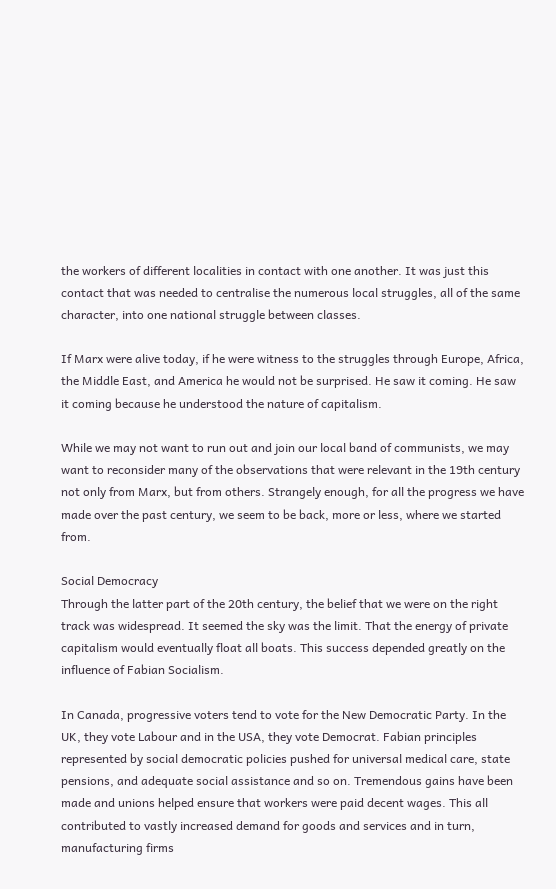the workers of different localities in contact with one another. It was just this contact that was needed to centralise the numerous local struggles, all of the same character, into one national struggle between classes.

If Marx were alive today, if he were witness to the struggles through Europe, Africa, the Middle East, and America he would not be surprised. He saw it coming. He saw it coming because he understood the nature of capitalism.

While we may not want to run out and join our local band of communists, we may want to reconsider many of the observations that were relevant in the 19th century not only from Marx, but from others. Strangely enough, for all the progress we have made over the past century, we seem to be back, more or less, where we started from.

Social Democracy
Through the latter part of the 20th century, the belief that we were on the right track was widespread. It seemed the sky was the limit. That the energy of private capitalism would eventually float all boats. This success depended greatly on the influence of Fabian Socialism.

In Canada, progressive voters tend to vote for the New Democratic Party. In the UK, they vote Labour and in the USA, they vote Democrat. Fabian principles represented by social democratic policies pushed for universal medical care, state pensions, and adequate social assistance and so on. Tremendous gains have been made and unions helped ensure that workers were paid decent wages. This all contributed to vastly increased demand for goods and services and in turn, manufacturing firms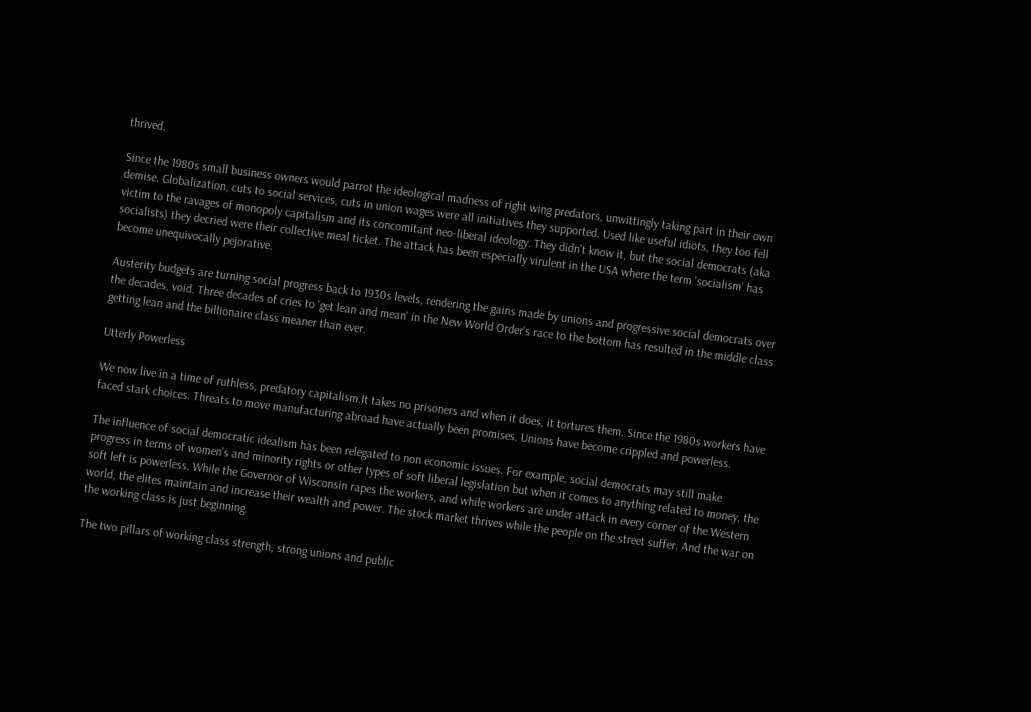thrived.

Since the 1980s small business owners would parrot the ideological madness of right wing predators, unwittingly taking part in their own demise. Globalization, cuts to social services, cuts in union wages were all initiatives they supported. Used like useful idiots, they too fell victim to the ravages of monopoly capitalism and its concomitant neo-liberal ideology. They didn't know it, but the social democrats (aka socialists) they decried were their collective meal ticket. The attack has been especially virulent in the USA where the term 'socialism' has become unequivocally pejorative.

Austerity budgets are turning social progress back to 1930s levels, rendering the gains made by unions and progressive social democrats over the decades, void. Three decades of cries to 'get lean and mean' in the New World Order's race to the bottom has resulted in the middle class getting lean and the billionaire class meaner than ever.

Utterly Powerless

We now live in a time of ruthless, predatory capitalism.It takes no prisoners and when it does, it tortures them. Since the 1980s workers have faced stark choices. Threats to move manufacturing abroad have actually been promises. Unions have become crippled and powerless.

The influence of social democratic idealism has been relegated to non economic issues. For example, social democrats may still make progress in terms of women's and minority rights or other types of soft liberal legislation but when it comes to anything related to money, the soft left is powerless. While the Governor of Wisconsin rapes the workers, and while workers are under attack in every corner of the Western world, the elites maintain and increase their wealth and power. The stock market thrives while the people on the street suffer. And the war on the working class is just beginning.

The two pillars of working class strength, strong unions and public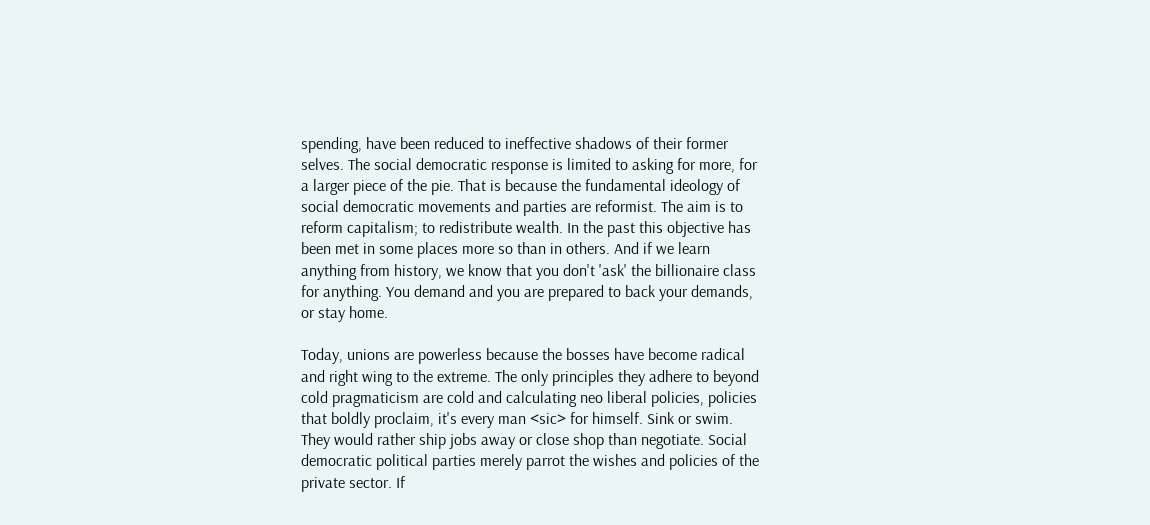spending, have been reduced to ineffective shadows of their former selves. The social democratic response is limited to asking for more, for a larger piece of the pie. That is because the fundamental ideology of social democratic movements and parties are reformist. The aim is to reform capitalism; to redistribute wealth. In the past this objective has been met in some places more so than in others. And if we learn anything from history, we know that you don't 'ask' the billionaire class for anything. You demand and you are prepared to back your demands, or stay home.

Today, unions are powerless because the bosses have become radical and right wing to the extreme. The only principles they adhere to beyond cold pragmaticism are cold and calculating neo liberal policies, policies that boldly proclaim, it's every man <sic> for himself. Sink or swim. They would rather ship jobs away or close shop than negotiate. Social democratic political parties merely parrot the wishes and policies of the private sector. If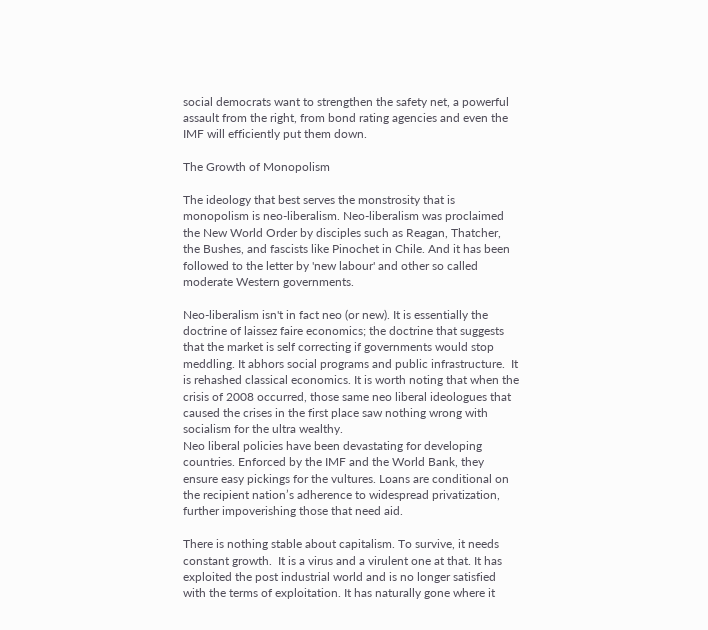social democrats want to strengthen the safety net, a powerful assault from the right, from bond rating agencies and even the IMF will efficiently put them down.

The Growth of Monopolism

The ideology that best serves the monstrosity that is monopolism is neo-liberalism. Neo-liberalism was proclaimed the New World Order by disciples such as Reagan, Thatcher, the Bushes, and fascists like Pinochet in Chile. And it has been followed to the letter by 'new labour' and other so called moderate Western governments.

Neo-liberalism isn't in fact neo (or new). It is essentially the doctrine of laissez faire economics; the doctrine that suggests that the market is self correcting if governments would stop meddling. It abhors social programs and public infrastructure.  It is rehashed classical economics. It is worth noting that when the crisis of 2008 occurred, those same neo liberal ideologues that caused the crises in the first place saw nothing wrong with socialism for the ultra wealthy.
Neo liberal policies have been devastating for developing countries. Enforced by the IMF and the World Bank, they ensure easy pickings for the vultures. Loans are conditional on the recipient nation’s adherence to widespread privatization, further impoverishing those that need aid.

There is nothing stable about capitalism. To survive, it needs constant growth.  It is a virus and a virulent one at that. It has exploited the post industrial world and is no longer satisfied with the terms of exploitation. It has naturally gone where it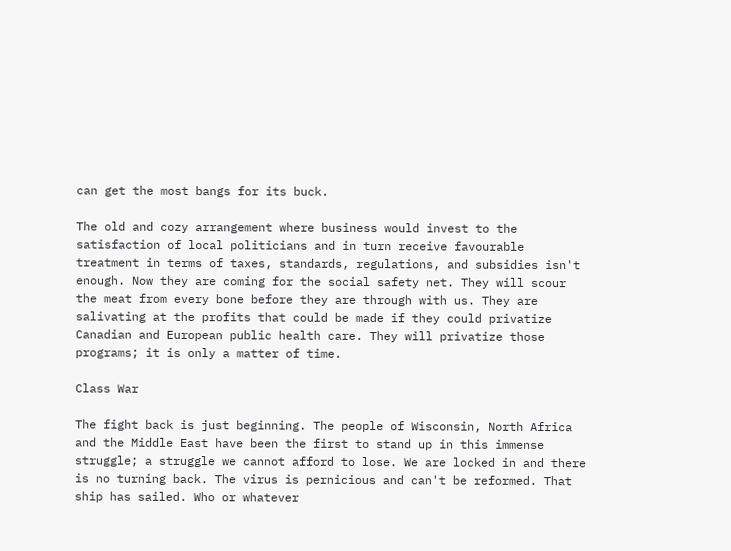can get the most bangs for its buck.

The old and cozy arrangement where business would invest to the satisfaction of local politicians and in turn receive favourable treatment in terms of taxes, standards, regulations, and subsidies isn't enough. Now they are coming for the social safety net. They will scour the meat from every bone before they are through with us. They are salivating at the profits that could be made if they could privatize Canadian and European public health care. They will privatize those programs; it is only a matter of time.

Class War

The fight back is just beginning. The people of Wisconsin, North Africa and the Middle East have been the first to stand up in this immense struggle; a struggle we cannot afford to lose. We are locked in and there is no turning back. The virus is pernicious and can't be reformed. That ship has sailed. Who or whatever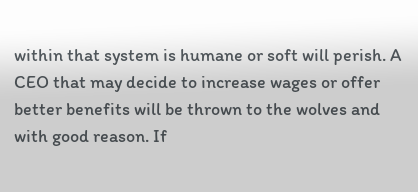within that system is humane or soft will perish. A CEO that may decide to increase wages or offer better benefits will be thrown to the wolves and with good reason. If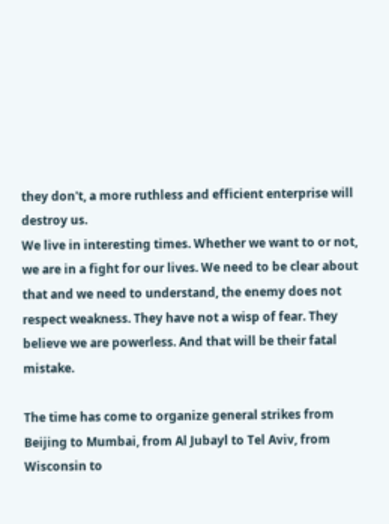they don't, a more ruthless and efficient enterprise will destroy us.
We live in interesting times. Whether we want to or not, we are in a fight for our lives. We need to be clear about that and we need to understand, the enemy does not respect weakness. They have not a wisp of fear. They believe we are powerless. And that will be their fatal mistake.

The time has come to organize general strikes from Beijing to Mumbai, from Al Jubayl to Tel Aviv, from Wisconsin to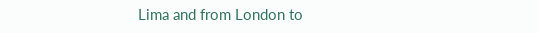Lima and from London to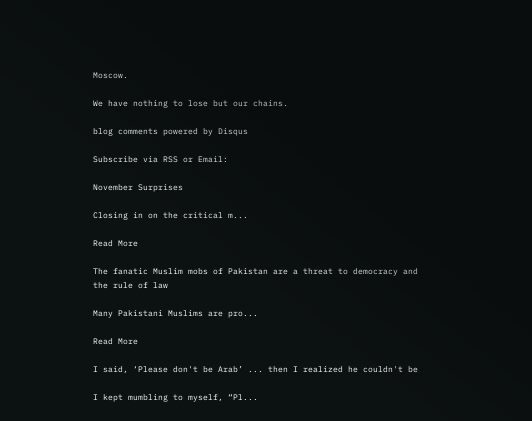Moscow.

We have nothing to lose but our chains.

blog comments powered by Disqus

Subscribe via RSS or Email:

November Surprises

Closing in on the critical m...

Read More

The fanatic Muslim mobs of Pakistan are a threat to democracy and the rule of law

Many Pakistani Muslims are pro...

Read More

I said, ‘Please don't be Arab’ ... then I realized he couldn't be

I kept mumbling to myself, “Pl...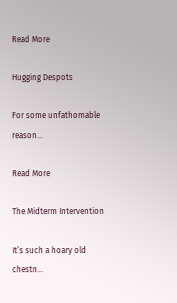Read More

Hugging Despots

For some unfathomable reason...

Read More

The Midterm Intervention

It’s such a hoary old chestn...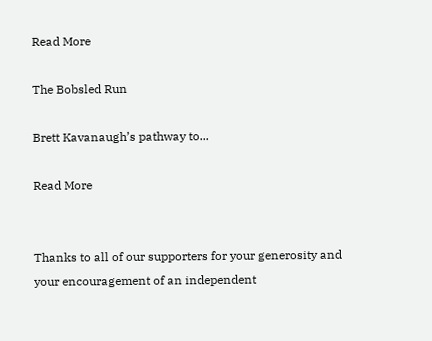Read More

The Bobsled Run

Brett Kavanaugh’s pathway to...

Read More


Thanks to all of our supporters for your generosity and your encouragement of an independent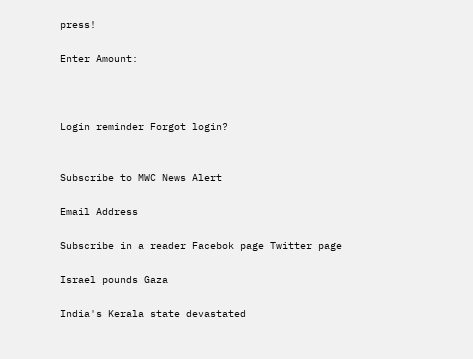press!

Enter Amount:



Login reminder Forgot login?


Subscribe to MWC News Alert

Email Address

Subscribe in a reader Facebok page Twitter page

Israel pounds Gaza

India's Kerala state devastated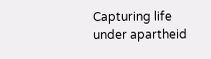Capturing life under apartheid